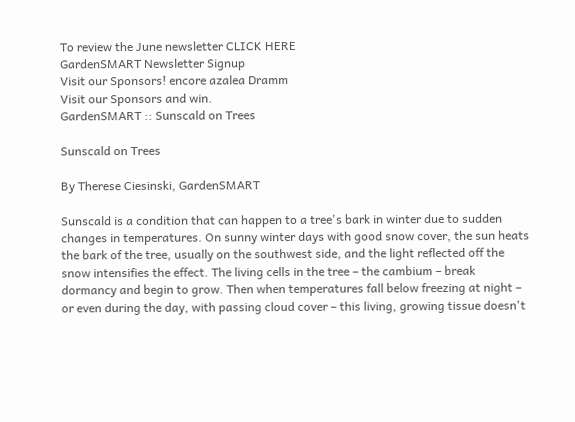To review the June newsletter CLICK HERE
GardenSMART Newsletter Signup
Visit our Sponsors! encore azalea Dramm
Visit our Sponsors and win.
GardenSMART :: Sunscald on Trees

Sunscald on Trees

By Therese Ciesinski, GardenSMART

Sunscald is a condition that can happen to a tree's bark in winter due to sudden changes in temperatures. On sunny winter days with good snow cover, the sun heats the bark of the tree, usually on the southwest side, and the light reflected off the snow intensifies the effect. The living cells in the tree – the cambium – break dormancy and begin to grow. Then when temperatures fall below freezing at night – or even during the day, with passing cloud cover – this living, growing tissue doesn't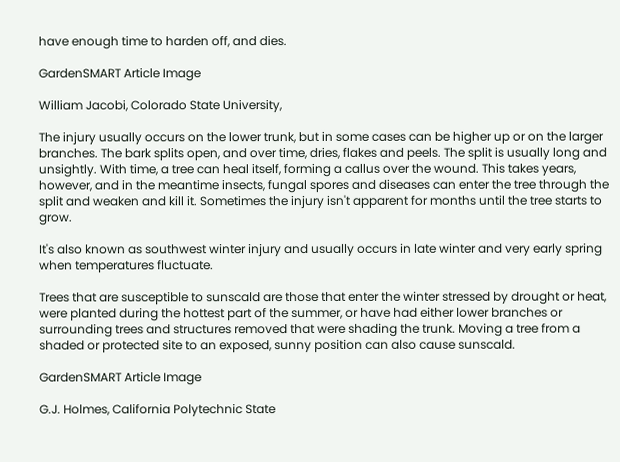have enough time to harden off, and dies.

GardenSMART Article Image

William Jacobi, Colorado State University,

The injury usually occurs on the lower trunk, but in some cases can be higher up or on the larger branches. The bark splits open, and over time, dries, flakes and peels. The split is usually long and unsightly. With time, a tree can heal itself, forming a callus over the wound. This takes years, however, and in the meantime insects, fungal spores and diseases can enter the tree through the split and weaken and kill it. Sometimes the injury isn't apparent for months until the tree starts to grow.

It's also known as southwest winter injury and usually occurs in late winter and very early spring when temperatures fluctuate.

Trees that are susceptible to sunscald are those that enter the winter stressed by drought or heat, were planted during the hottest part of the summer, or have had either lower branches or surrounding trees and structures removed that were shading the trunk. Moving a tree from a shaded or protected site to an exposed, sunny position can also cause sunscald.

GardenSMART Article Image

G.J. Holmes, California Polytechnic State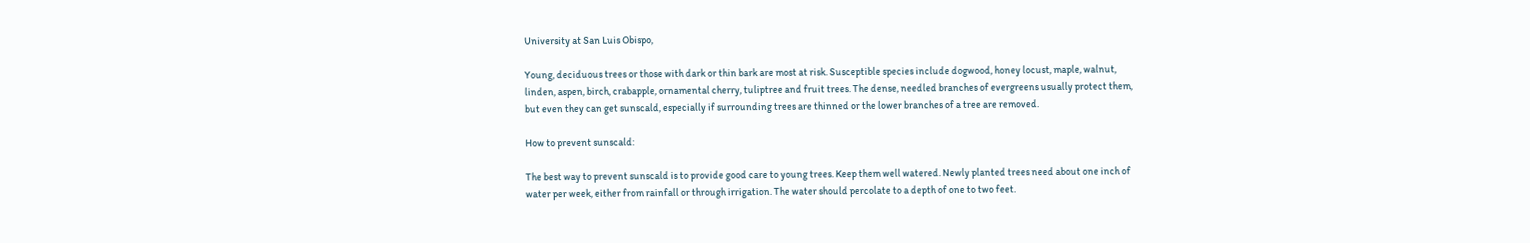University at San Luis Obispo,

Young, deciduous trees or those with dark or thin bark are most at risk. Susceptible species include dogwood, honey locust, maple, walnut, linden, aspen, birch, crabapple, ornamental cherry, tuliptree and fruit trees. The dense, needled branches of evergreens usually protect them, but even they can get sunscald, especially if surrounding trees are thinned or the lower branches of a tree are removed.

How to prevent sunscald:

The best way to prevent sunscald is to provide good care to young trees. Keep them well watered. Newly planted trees need about one inch of water per week, either from rainfall or through irrigation. The water should percolate to a depth of one to two feet.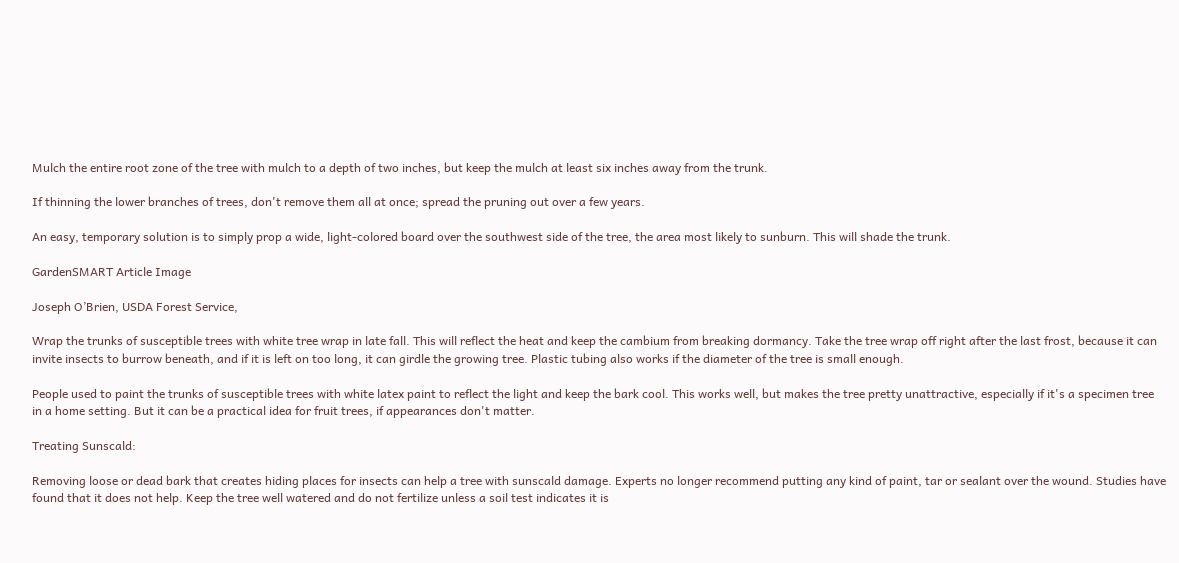Mulch the entire root zone of the tree with mulch to a depth of two inches, but keep the mulch at least six inches away from the trunk.

If thinning the lower branches of trees, don't remove them all at once; spread the pruning out over a few years.

An easy, temporary solution is to simply prop a wide, light-colored board over the southwest side of the tree, the area most likely to sunburn. This will shade the trunk.

GardenSMART Article Image

Joseph O’Brien, USDA Forest Service,

Wrap the trunks of susceptible trees with white tree wrap in late fall. This will reflect the heat and keep the cambium from breaking dormancy. Take the tree wrap off right after the last frost, because it can invite insects to burrow beneath, and if it is left on too long, it can girdle the growing tree. Plastic tubing also works if the diameter of the tree is small enough.

People used to paint the trunks of susceptible trees with white latex paint to reflect the light and keep the bark cool. This works well, but makes the tree pretty unattractive, especially if it's a specimen tree in a home setting. But it can be a practical idea for fruit trees, if appearances don't matter.

Treating Sunscald:

Removing loose or dead bark that creates hiding places for insects can help a tree with sunscald damage. Experts no longer recommend putting any kind of paint, tar or sealant over the wound. Studies have found that it does not help. Keep the tree well watered and do not fertilize unless a soil test indicates it is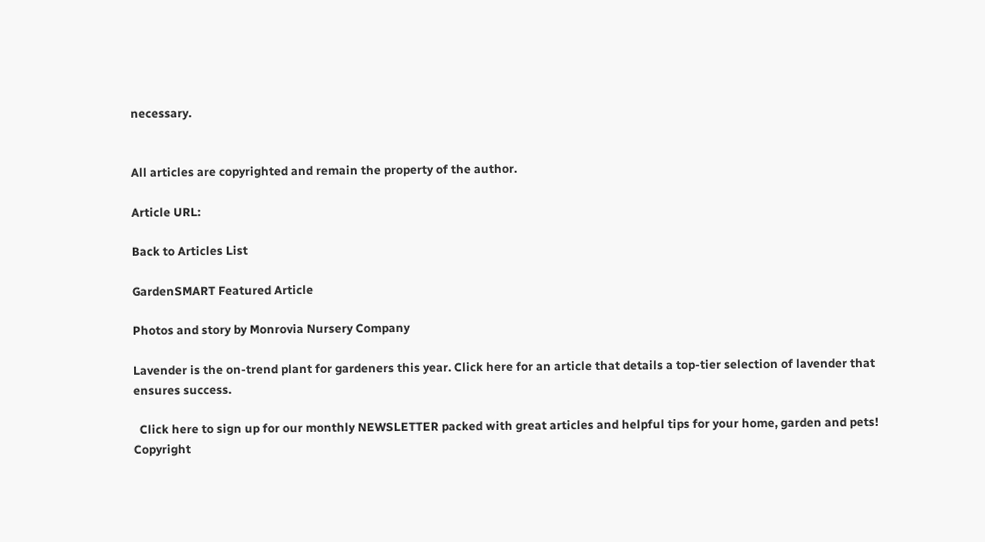necessary.


All articles are copyrighted and remain the property of the author.

Article URL:

Back to Articles List

GardenSMART Featured Article

Photos and story by Monrovia Nursery Company

Lavender is the on-trend plant for gardeners this year. Click here for an article that details a top-tier selection of lavender that ensures success.

  Click here to sign up for our monthly NEWSLETTER packed with great articles and helpful tips for your home, garden and pets!
Copyright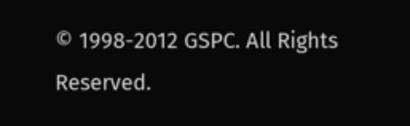© 1998-2012 GSPC. All Rights Reserved.